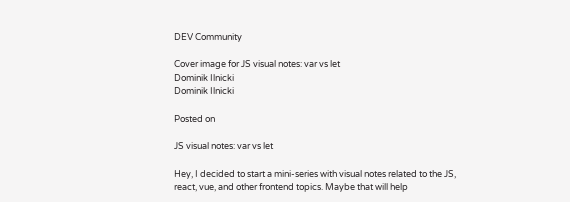DEV Community

Cover image for JS visual notes: var vs let
Dominik Ilnicki
Dominik Ilnicki

Posted on

JS visual notes: var vs let

Hey, I decided to start a mini-series with visual notes related to the JS, react, vue, and other frontend topics. Maybe that will help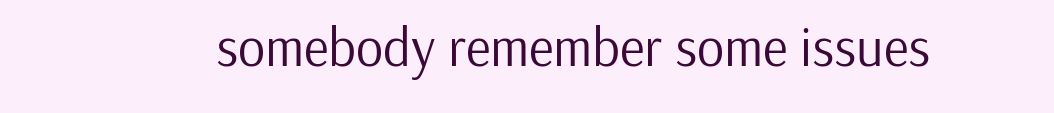somebody remember some issues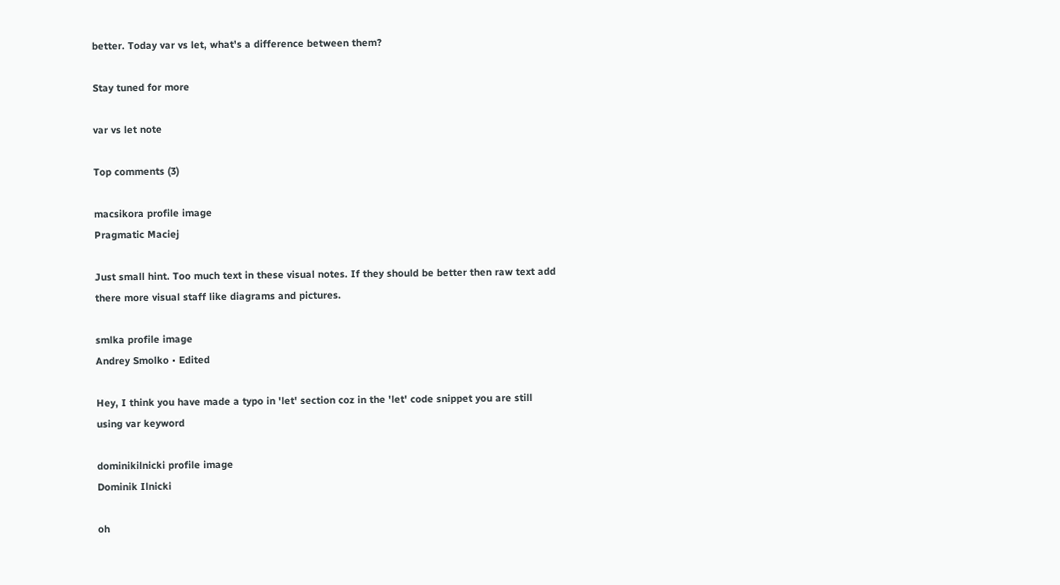better. Today var vs let, what's a difference between them?

Stay tuned for more

var vs let note

Top comments (3)

macsikora profile image
Pragmatic Maciej

Just small hint. Too much text in these visual notes. If they should be better then raw text add there more visual staff like diagrams and pictures.

smlka profile image
Andrey Smolko • Edited

Hey, I think you have made a typo in 'let' section coz in the 'let' code snippet you are still using var keyword

dominikilnicki profile image
Dominik Ilnicki

oh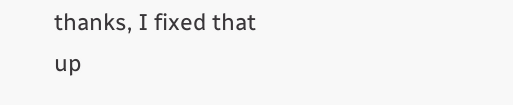thanks, I fixed that up